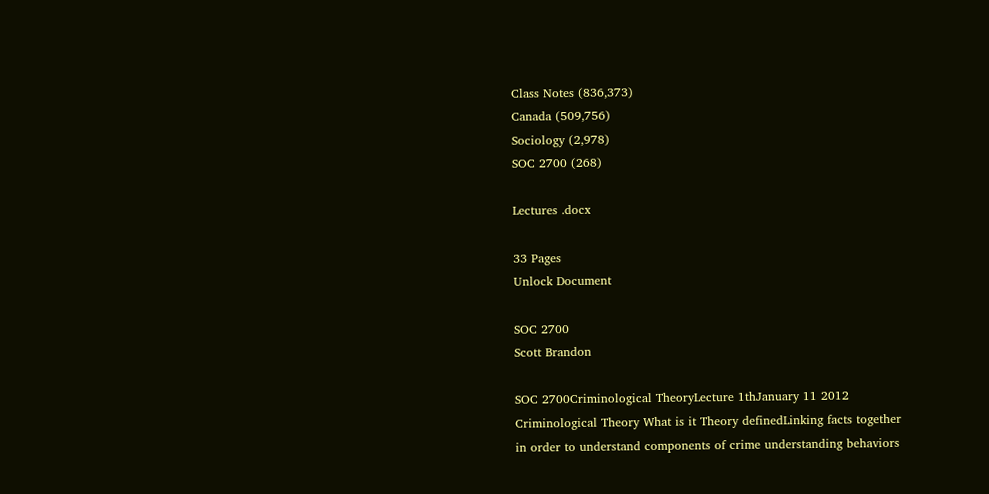Class Notes (836,373)
Canada (509,756)
Sociology (2,978)
SOC 2700 (268)

Lectures .docx

33 Pages
Unlock Document

SOC 2700
Scott Brandon

SOC 2700Criminological TheoryLecture 1thJanuary 11 2012 Criminological Theory What is it Theory definedLinking facts together in order to understand components of crime understanding behaviors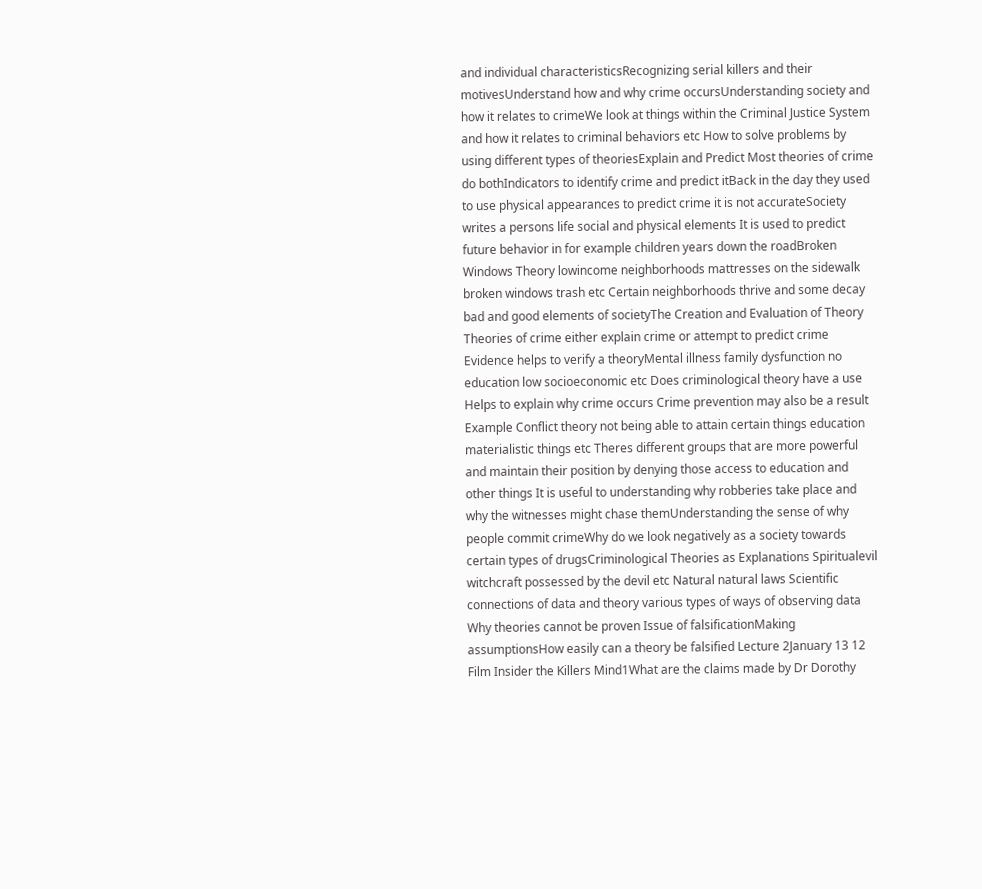and individual characteristicsRecognizing serial killers and their motivesUnderstand how and why crime occursUnderstanding society and how it relates to crimeWe look at things within the Criminal Justice System and how it relates to criminal behaviors etc How to solve problems by using different types of theoriesExplain and Predict Most theories of crime do bothIndicators to identify crime and predict itBack in the day they used to use physical appearances to predict crime it is not accurateSociety writes a persons life social and physical elements It is used to predict future behavior in for example children years down the roadBroken Windows Theory lowincome neighborhoods mattresses on the sidewalk broken windows trash etc Certain neighborhoods thrive and some decay bad and good elements of societyThe Creation and Evaluation of Theory Theories of crime either explain crime or attempt to predict crime Evidence helps to verify a theoryMental illness family dysfunction no education low socioeconomic etc Does criminological theory have a use Helps to explain why crime occurs Crime prevention may also be a result Example Conflict theory not being able to attain certain things education materialistic things etc Theres different groups that are more powerful and maintain their position by denying those access to education and other things It is useful to understanding why robberies take place and why the witnesses might chase themUnderstanding the sense of why people commit crimeWhy do we look negatively as a society towards certain types of drugsCriminological Theories as Explanations Spiritualevil witchcraft possessed by the devil etc Natural natural laws Scientific connections of data and theory various types of ways of observing data Why theories cannot be proven Issue of falsificationMaking assumptionsHow easily can a theory be falsified Lecture 2January 13 12 Film Insider the Killers Mind1What are the claims made by Dr Dorothy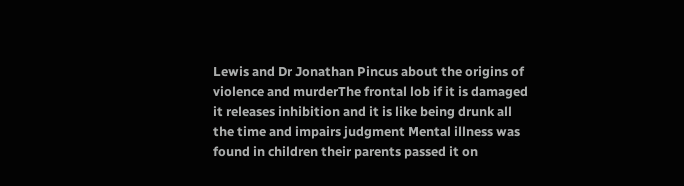Lewis and Dr Jonathan Pincus about the origins of violence and murderThe frontal lob if it is damaged it releases inhibition and it is like being drunk all the time and impairs judgment Mental illness was found in children their parents passed it on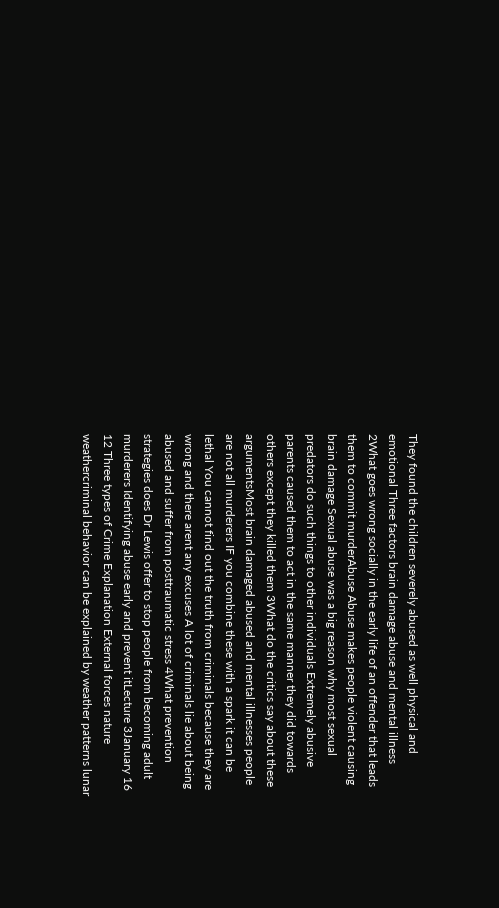They found the children severely abused as well physical and emotional Three factors brain damage abuse and mental illness 2What goes wrong socially in the early life of an offender that leads them to commit murderAbuse Abuse makes people violent causing brain damage Sexual abuse was a big reason why most sexual predators do such things to other individuals Extremely abusive parents caused them to act in the same manner they did towards others except they killed them 3What do the critics say about these argumentsMost brain damaged abused and mental illnesses people are not all murderers IF you combine these with a spark it can be lethal You cannot find out the truth from criminals because they are wrong and there arent any excuses A lot of criminals lie about being abused and suffer from posttraumatic stress 4What prevention strategies does Dr Lewis offer to stop people from becoming adult murderers Identifying abuse early and prevent itLecture 3January 16 12 Three types of Crime Explanation External forces nature weathercriminal behavior can be explained by weather patterns lunar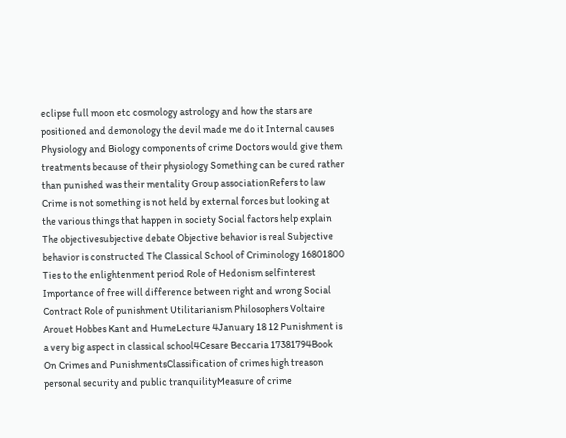eclipse full moon etc cosmology astrology and how the stars are positioned and demonology the devil made me do it Internal causes Physiology and Biology components of crime Doctors would give them treatments because of their physiology Something can be cured rather than punished was their mentality Group associationRefers to law Crime is not something is not held by external forces but looking at the various things that happen in society Social factors help explain The objectivesubjective debate Objective behavior is real Subjective behavior is constructed The Classical School of Criminology 16801800 Ties to the enlightenment period Role of Hedonism selfinterest Importance of free will difference between right and wrong Social Contract Role of punishment Utilitarianism Philosophers Voltaire Arouet Hobbes Kant and HumeLecture 4January 18 12 Punishment is a very big aspect in classical school4Cesare Beccaria 17381794Book On Crimes and PunishmentsClassification of crimes high treason personal security and public tranquilityMeasure of crime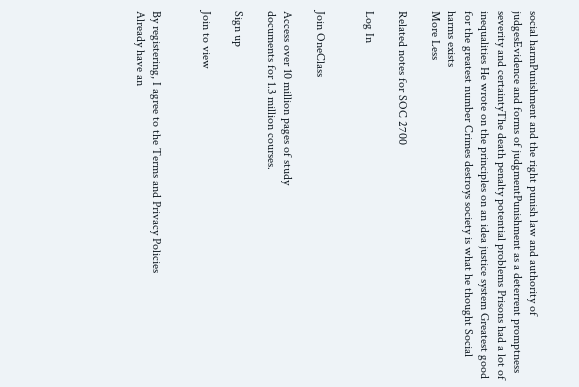social harmPunishment and the right punish law and authority of judgesEvidence and forms of judgmentPunishment as a deterrent promptness severity and certaintyThe death penalty potential problems Prisons had a lot of inequalities He wrote on the principles on an idea justice system Greatest good for the greatest number Crimes destroys society is what he thought Social harms exists
More Less

Related notes for SOC 2700

Log In


Join OneClass

Access over 10 million pages of study
documents for 1.3 million courses.

Sign up

Join to view


By registering, I agree to the Terms and Privacy Policies
Already have an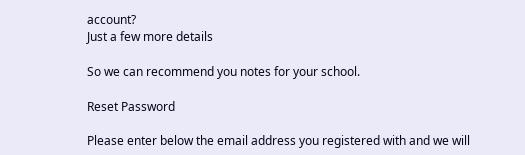account?
Just a few more details

So we can recommend you notes for your school.

Reset Password

Please enter below the email address you registered with and we will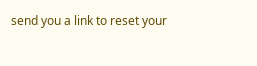send you a link to reset your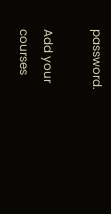password.

Add your courses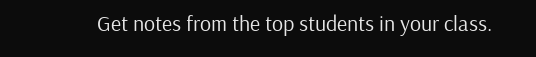Get notes from the top students in your class.